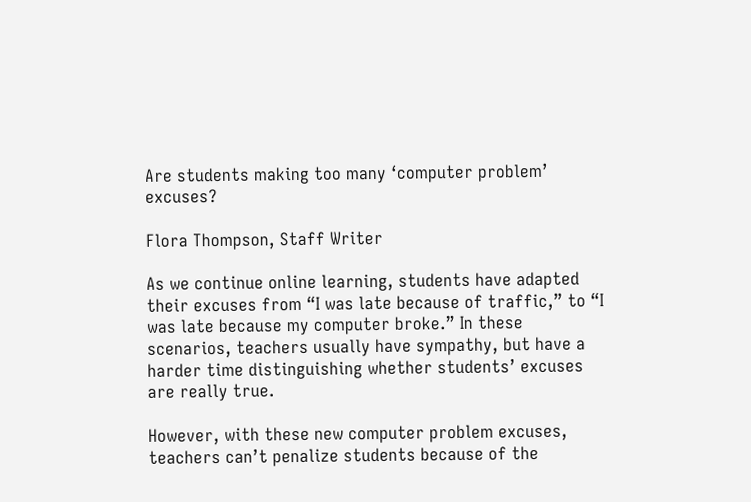Are students making too many ‘computer problem’ excuses?

Flora Thompson, Staff Writer

As we continue online learning, students have adapted their excuses from “I was late because of traffic,” to “I was late because my computer broke.” In these scenarios, teachers usually have sympathy, but have a harder time distinguishing whether students’ excuses are really true.

However, with these new computer problem excuses, teachers can’t penalize students because of the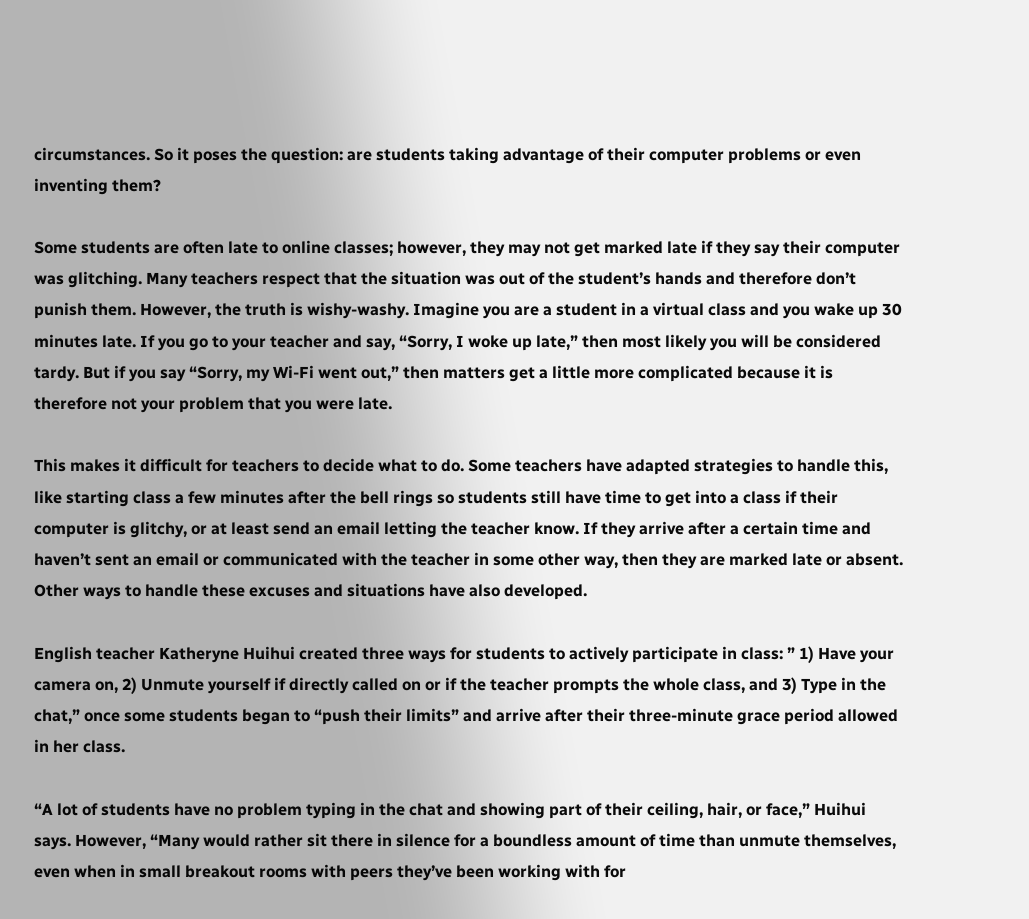circumstances. So it poses the question: are students taking advantage of their computer problems or even inventing them?

Some students are often late to online classes; however, they may not get marked late if they say their computer was glitching. Many teachers respect that the situation was out of the student’s hands and therefore don’t punish them. However, the truth is wishy-washy. Imagine you are a student in a virtual class and you wake up 30 minutes late. If you go to your teacher and say, “Sorry, I woke up late,” then most likely you will be considered tardy. But if you say “Sorry, my Wi-Fi went out,” then matters get a little more complicated because it is therefore not your problem that you were late.

This makes it difficult for teachers to decide what to do. Some teachers have adapted strategies to handle this, like starting class a few minutes after the bell rings so students still have time to get into a class if their computer is glitchy, or at least send an email letting the teacher know. If they arrive after a certain time and haven’t sent an email or communicated with the teacher in some other way, then they are marked late or absent. Other ways to handle these excuses and situations have also developed.

English teacher Katheryne Huihui created three ways for students to actively participate in class: ” 1) Have your camera on, 2) Unmute yourself if directly called on or if the teacher prompts the whole class, and 3) Type in the chat,” once some students began to “push their limits” and arrive after their three-minute grace period allowed in her class.

“A lot of students have no problem typing in the chat and showing part of their ceiling, hair, or face,” Huihui says. However, “Many would rather sit there in silence for a boundless amount of time than unmute themselves, even when in small breakout rooms with peers they’ve been working with for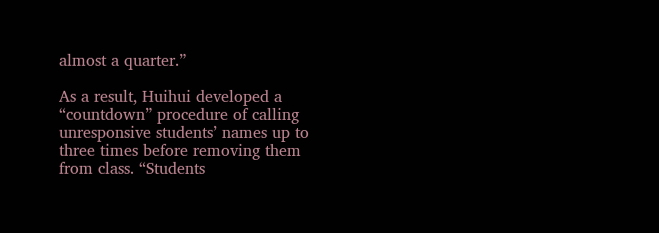almost a quarter.”

As a result, Huihui developed a “countdown” procedure of calling unresponsive students’ names up to three times before removing them from class. “Students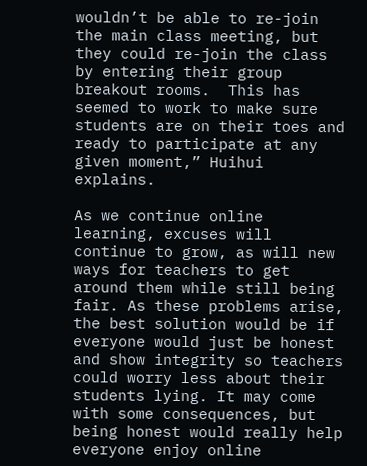wouldn’t be able to re-join the main class meeting, but they could re-join the class by entering their group breakout rooms.  This has seemed to work to make sure students are on their toes and ready to participate at any given moment,” Huihui explains.

As we continue online learning, excuses will continue to grow, as will new ways for teachers to get around them while still being fair. As these problems arise, the best solution would be if everyone would just be honest and show integrity so teachers could worry less about their students lying. It may come with some consequences, but being honest would really help everyone enjoy online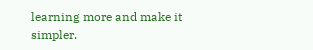learning more and make it simpler.